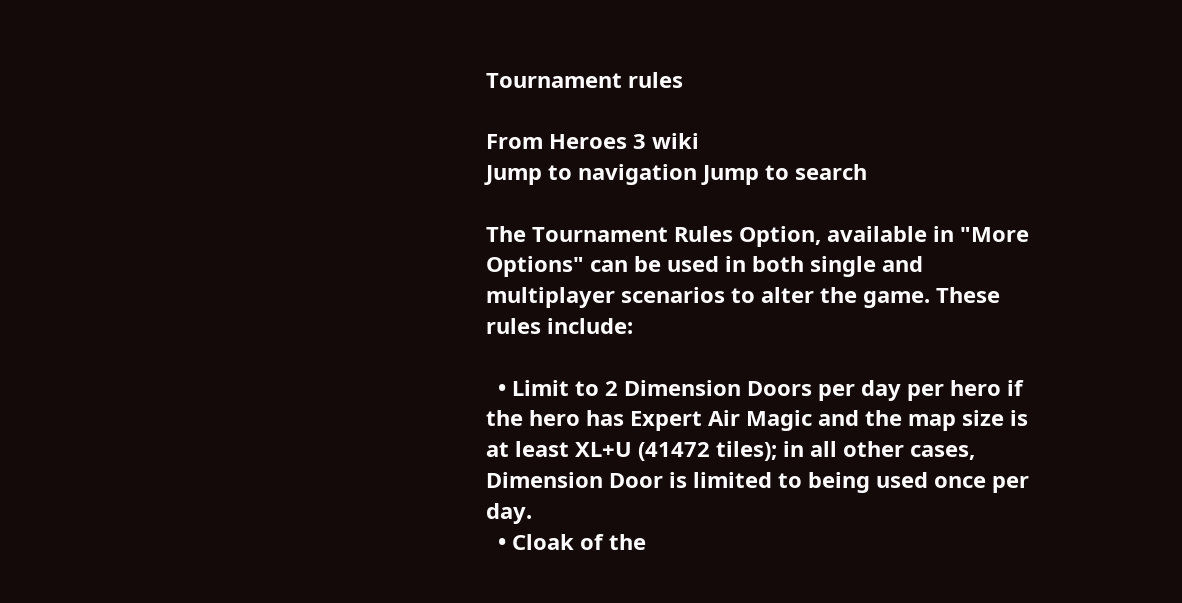Tournament rules

From Heroes 3 wiki
Jump to navigation Jump to search

The Tournament Rules Option, available in "More Options" can be used in both single and multiplayer scenarios to alter the game. These rules include:

  • Limit to 2 Dimension Doors per day per hero if the hero has Expert Air Magic and the map size is at least XL+U (41472 tiles); in all other cases, Dimension Door is limited to being used once per day.
  • Cloak of the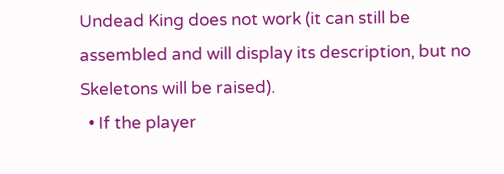Undead King does not work (it can still be assembled and will display its description, but no Skeletons will be raised).
  • If the player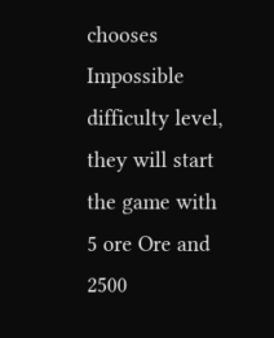chooses Impossible difficulty level, they will start the game with 5 ore Ore and 2500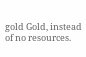gold Gold, instead of no resources.